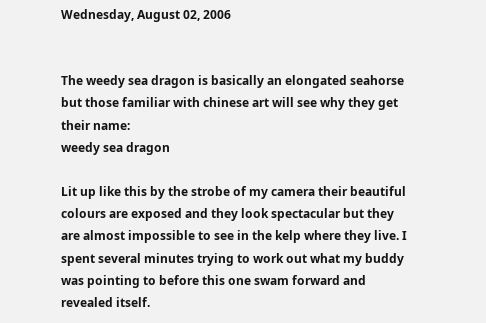Wednesday, August 02, 2006


The weedy sea dragon is basically an elongated seahorse but those familiar with chinese art will see why they get their name:
weedy sea dragon

Lit up like this by the strobe of my camera their beautiful colours are exposed and they look spectacular but they are almost impossible to see in the kelp where they live. I spent several minutes trying to work out what my buddy was pointing to before this one swam forward and revealed itself.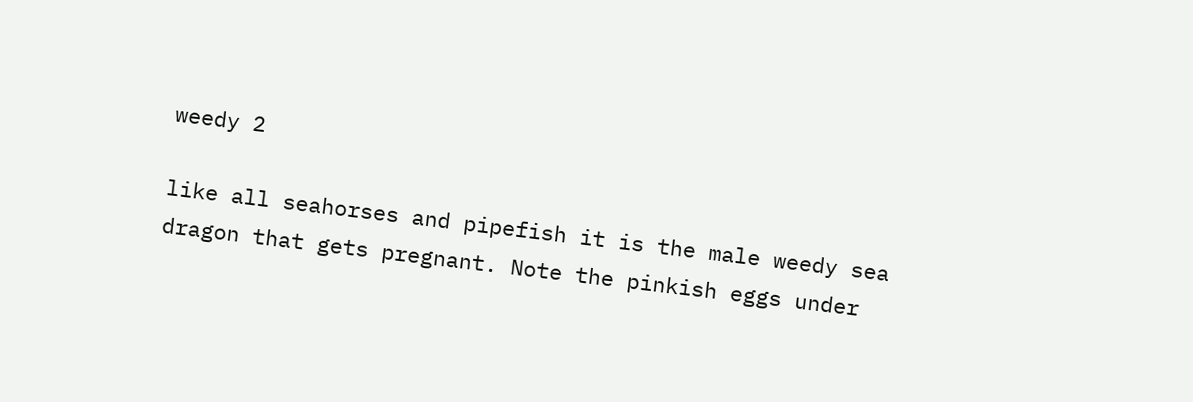weedy 2

like all seahorses and pipefish it is the male weedy sea dragon that gets pregnant. Note the pinkish eggs under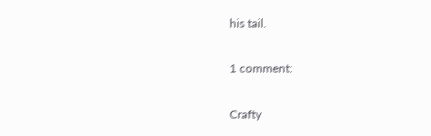his tail.

1 comment:

Crafty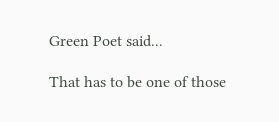Green Poet said...

That has to be one of those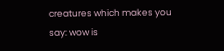creatures which makes you say: wow is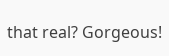that real? Gorgeous!